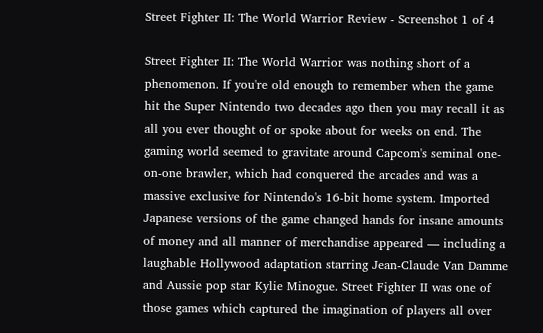Street Fighter II: The World Warrior Review - Screenshot 1 of 4

Street Fighter II: The World Warrior was nothing short of a phenomenon. If you're old enough to remember when the game hit the Super Nintendo two decades ago then you may recall it as all you ever thought of or spoke about for weeks on end. The gaming world seemed to gravitate around Capcom's seminal one-on-one brawler, which had conquered the arcades and was a massive exclusive for Nintendo's 16-bit home system. Imported Japanese versions of the game changed hands for insane amounts of money and all manner of merchandise appeared — including a laughable Hollywood adaptation starring Jean-Claude Van Damme and Aussie pop star Kylie Minogue. Street Fighter II was one of those games which captured the imagination of players all over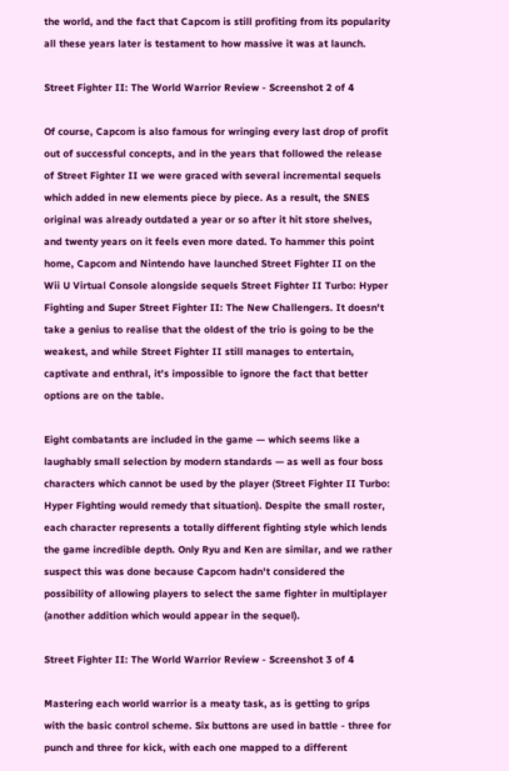the world, and the fact that Capcom is still profiting from its popularity all these years later is testament to how massive it was at launch.

Street Fighter II: The World Warrior Review - Screenshot 2 of 4

Of course, Capcom is also famous for wringing every last drop of profit out of successful concepts, and in the years that followed the release of Street Fighter II we were graced with several incremental sequels which added in new elements piece by piece. As a result, the SNES original was already outdated a year or so after it hit store shelves, and twenty years on it feels even more dated. To hammer this point home, Capcom and Nintendo have launched Street Fighter II on the Wii U Virtual Console alongside sequels Street Fighter II Turbo: Hyper Fighting and Super Street Fighter II: The New Challengers. It doesn't take a genius to realise that the oldest of the trio is going to be the weakest, and while Street Fighter II still manages to entertain, captivate and enthral, it's impossible to ignore the fact that better options are on the table.

Eight combatants are included in the game — which seems like a laughably small selection by modern standards — as well as four boss characters which cannot be used by the player (Street Fighter II Turbo: Hyper Fighting would remedy that situation). Despite the small roster, each character represents a totally different fighting style which lends the game incredible depth. Only Ryu and Ken are similar, and we rather suspect this was done because Capcom hadn't considered the possibility of allowing players to select the same fighter in multiplayer (another addition which would appear in the sequel).

Street Fighter II: The World Warrior Review - Screenshot 3 of 4

Mastering each world warrior is a meaty task, as is getting to grips with the basic control scheme. Six buttons are used in battle - three for punch and three for kick, with each one mapped to a different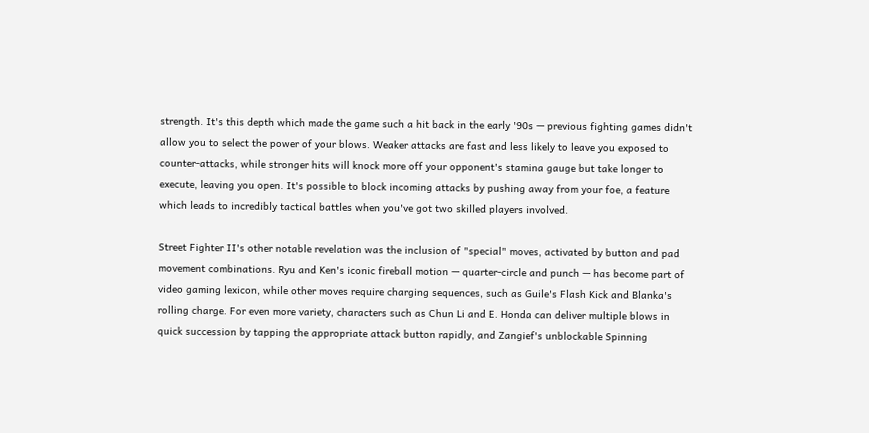strength. It's this depth which made the game such a hit back in the early '90s — previous fighting games didn't allow you to select the power of your blows. Weaker attacks are fast and less likely to leave you exposed to counter-attacks, while stronger hits will knock more off your opponent's stamina gauge but take longer to execute, leaving you open. It's possible to block incoming attacks by pushing away from your foe, a feature which leads to incredibly tactical battles when you've got two skilled players involved.

Street Fighter II's other notable revelation was the inclusion of "special" moves, activated by button and pad movement combinations. Ryu and Ken's iconic fireball motion — quarter-circle and punch — has become part of video gaming lexicon, while other moves require charging sequences, such as Guile's Flash Kick and Blanka's rolling charge. For even more variety, characters such as Chun Li and E. Honda can deliver multiple blows in quick succession by tapping the appropriate attack button rapidly, and Zangief's unblockable Spinning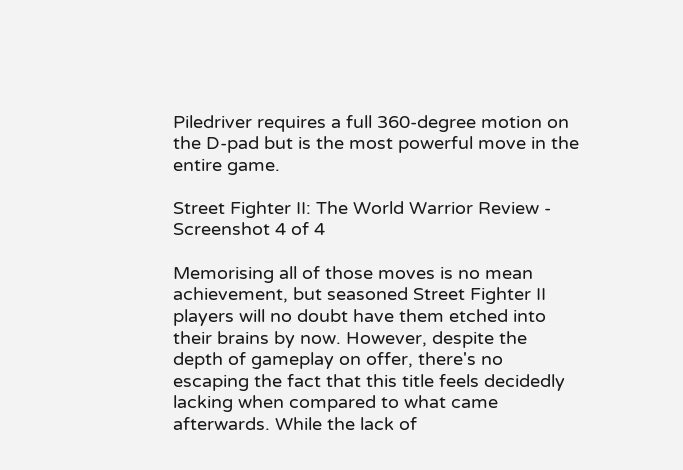Piledriver requires a full 360-degree motion on the D-pad but is the most powerful move in the entire game.

Street Fighter II: The World Warrior Review - Screenshot 4 of 4

Memorising all of those moves is no mean achievement, but seasoned Street Fighter II players will no doubt have them etched into their brains by now. However, despite the depth of gameplay on offer, there's no escaping the fact that this title feels decidedly lacking when compared to what came afterwards. While the lack of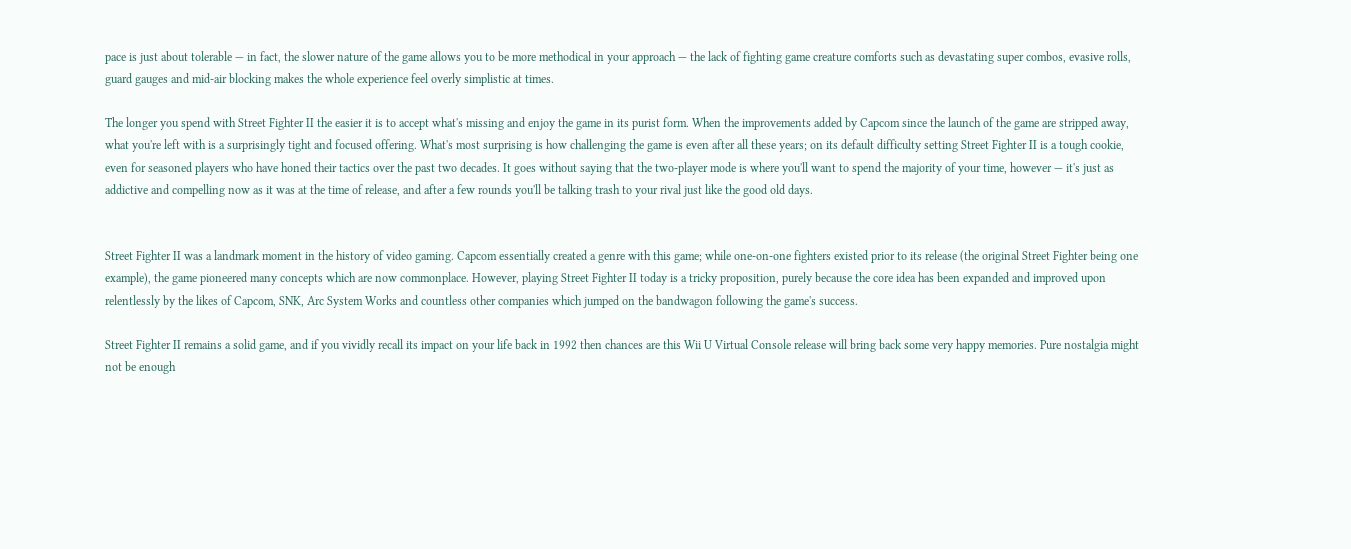pace is just about tolerable — in fact, the slower nature of the game allows you to be more methodical in your approach — the lack of fighting game creature comforts such as devastating super combos, evasive rolls, guard gauges and mid-air blocking makes the whole experience feel overly simplistic at times.

The longer you spend with Street Fighter II the easier it is to accept what's missing and enjoy the game in its purist form. When the improvements added by Capcom since the launch of the game are stripped away, what you're left with is a surprisingly tight and focused offering. What's most surprising is how challenging the game is even after all these years; on its default difficulty setting Street Fighter II is a tough cookie, even for seasoned players who have honed their tactics over the past two decades. It goes without saying that the two-player mode is where you'll want to spend the majority of your time, however — it's just as addictive and compelling now as it was at the time of release, and after a few rounds you'll be talking trash to your rival just like the good old days.


Street Fighter II was a landmark moment in the history of video gaming. Capcom essentially created a genre with this game; while one-on-one fighters existed prior to its release (the original Street Fighter being one example), the game pioneered many concepts which are now commonplace. However, playing Street Fighter II today is a tricky proposition, purely because the core idea has been expanded and improved upon relentlessly by the likes of Capcom, SNK, Arc System Works and countless other companies which jumped on the bandwagon following the game's success.

Street Fighter II remains a solid game, and if you vividly recall its impact on your life back in 1992 then chances are this Wii U Virtual Console release will bring back some very happy memories. Pure nostalgia might not be enough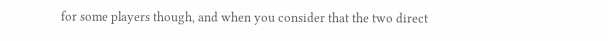for some players though, and when you consider that the two direct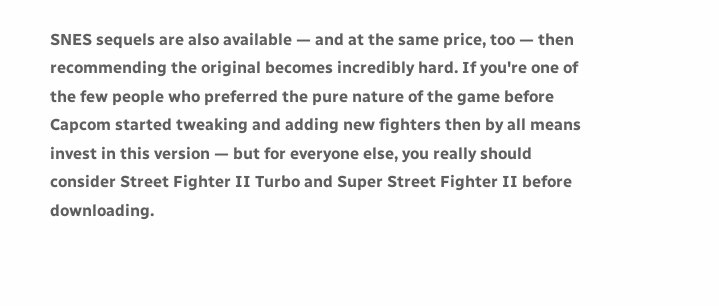SNES sequels are also available — and at the same price, too — then recommending the original becomes incredibly hard. If you're one of the few people who preferred the pure nature of the game before Capcom started tweaking and adding new fighters then by all means invest in this version — but for everyone else, you really should consider Street Fighter II Turbo and Super Street Fighter II before downloading.